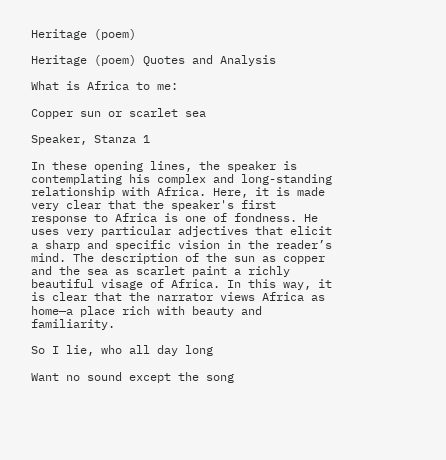Heritage (poem)

Heritage (poem) Quotes and Analysis

What is Africa to me:

Copper sun or scarlet sea

Speaker, Stanza 1

In these opening lines, the speaker is contemplating his complex and long-standing relationship with Africa. Here, it is made very clear that the speaker's first response to Africa is one of fondness. He uses very particular adjectives that elicit a sharp and specific vision in the reader’s mind. The description of the sun as copper and the sea as scarlet paint a richly beautiful visage of Africa. In this way, it is clear that the narrator views Africa as home—a place rich with beauty and familiarity.

So I lie, who all day long

Want no sound except the song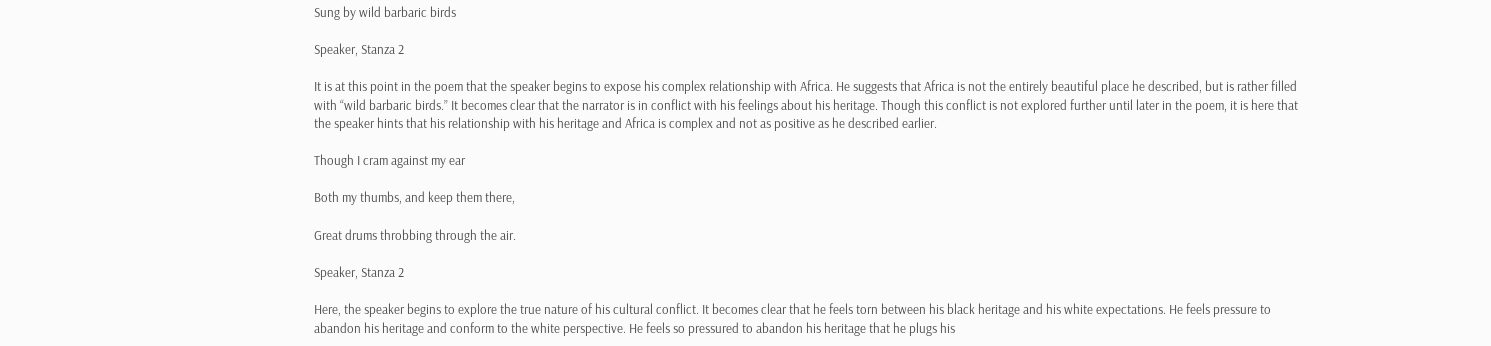Sung by wild barbaric birds

Speaker, Stanza 2

It is at this point in the poem that the speaker begins to expose his complex relationship with Africa. He suggests that Africa is not the entirely beautiful place he described, but is rather filled with “wild barbaric birds.” It becomes clear that the narrator is in conflict with his feelings about his heritage. Though this conflict is not explored further until later in the poem, it is here that the speaker hints that his relationship with his heritage and Africa is complex and not as positive as he described earlier.

Though I cram against my ear

Both my thumbs, and keep them there,

Great drums throbbing through the air.

Speaker, Stanza 2

Here, the speaker begins to explore the true nature of his cultural conflict. It becomes clear that he feels torn between his black heritage and his white expectations. He feels pressure to abandon his heritage and conform to the white perspective. He feels so pressured to abandon his heritage that he plugs his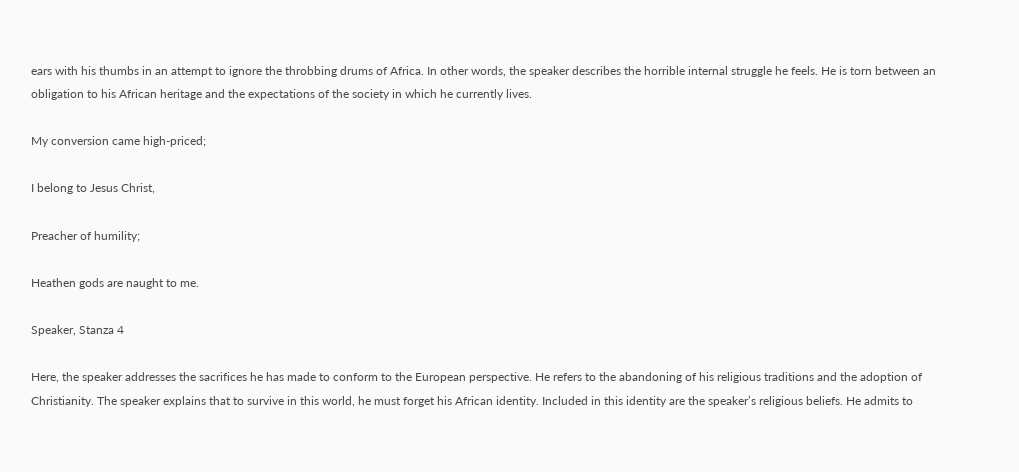ears with his thumbs in an attempt to ignore the throbbing drums of Africa. In other words, the speaker describes the horrible internal struggle he feels. He is torn between an obligation to his African heritage and the expectations of the society in which he currently lives.

My conversion came high-priced;

I belong to Jesus Christ,

Preacher of humility;

Heathen gods are naught to me.

Speaker, Stanza 4

Here, the speaker addresses the sacrifices he has made to conform to the European perspective. He refers to the abandoning of his religious traditions and the adoption of Christianity. The speaker explains that to survive in this world, he must forget his African identity. Included in this identity are the speaker’s religious beliefs. He admits to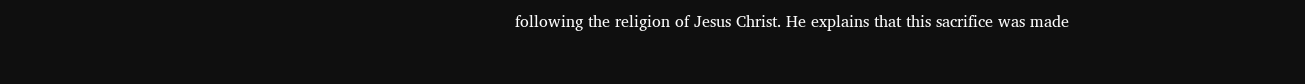following the religion of Jesus Christ. He explains that this sacrifice was made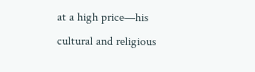at a high price—his cultural and religious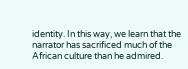identity. In this way, we learn that the narrator has sacrificed much of the African culture than he admired.